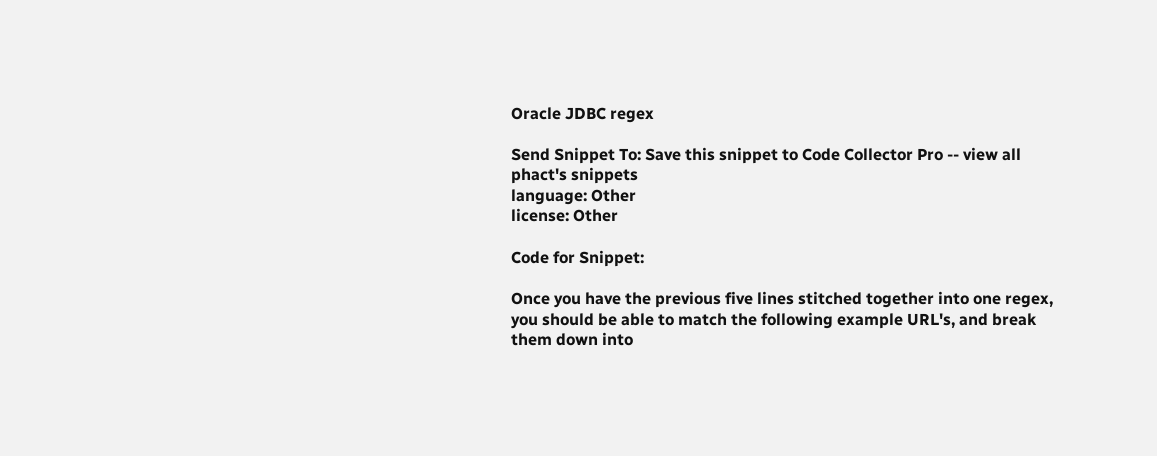Oracle JDBC regex

Send Snippet To: Save this snippet to Code Collector Pro -- view all phact's snippets
language: Other
license: Other

Code for Snippet:

Once you have the previous five lines stitched together into one regex, you should be able to match the following example URL's, and break them down into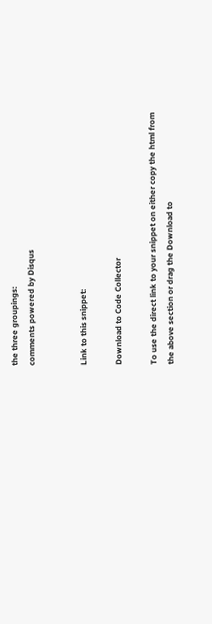the three groupings:
comments powered by Disqus


Link to this snippet:

Download to Code Collector

To use the direct link to your snippet on either copy the html from the above section or drag the Download to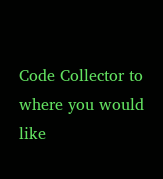Code Collector to where you would like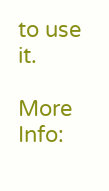to use it.

More Info: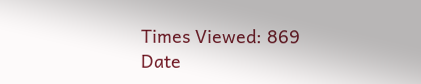Times Viewed: 869
Date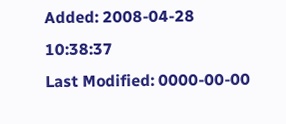Added: 2008-04-28 10:38:37
Last Modified: 0000-00-00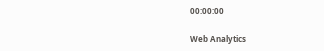00:00:00

Web Analytics